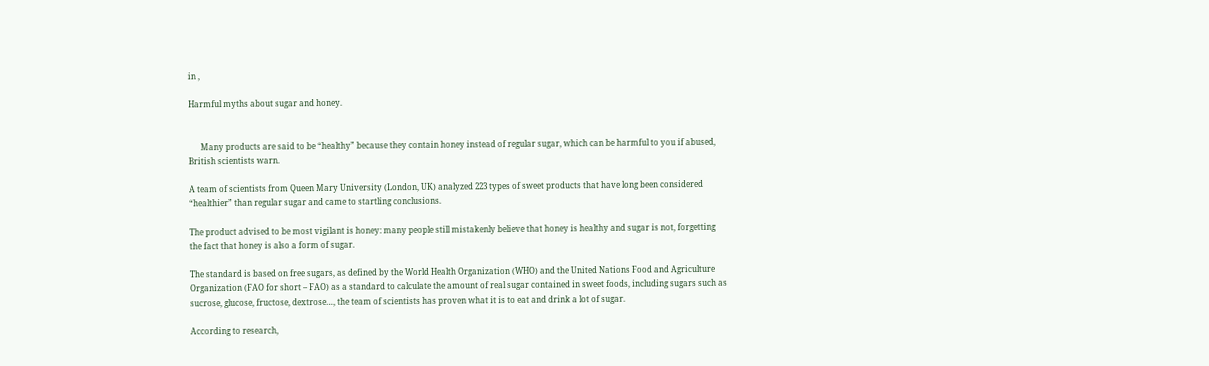in ,

Harmful myths about sugar and honey.


      Many products are said to be “healthy” because they contain honey instead of regular sugar, which can be harmful to you if abused, British scientists warn.

A team of scientists from Queen Mary University (London, UK) analyzed 223 types of sweet products that have long been considered “healthier” than regular sugar and came to startling conclusions.

The product advised to be most vigilant is honey: many people still mistakenly believe that honey is healthy and sugar is not, forgetting the fact that honey is also a form of sugar.

The standard is based on free sugars, as defined by the World Health Organization (WHO) and the United Nations Food and Agriculture Organization (FAO for short – FAO) as a standard to calculate the amount of real sugar contained in sweet foods, including sugars such as sucrose, glucose, fructose, dextrose…, the team of scientists has proven what it is to eat and drink a lot of sugar.

According to research,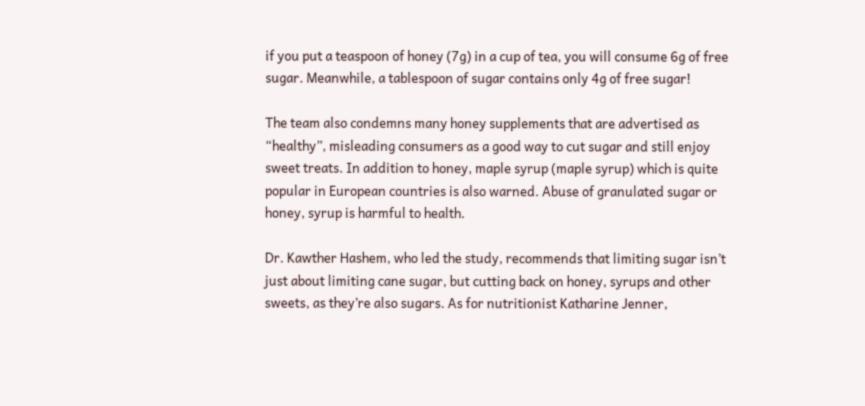if you put a teaspoon of honey (7g) in a cup of tea, you will consume 6g of free sugar. Meanwhile, a tablespoon of sugar contains only 4g of free sugar!

The team also condemns many honey supplements that are advertised as “healthy”, misleading consumers as a good way to cut sugar and still enjoy sweet treats. In addition to honey, maple syrup (maple syrup) which is quite popular in European countries is also warned. Abuse of granulated sugar or honey, syrup is harmful to health.

Dr. Kawther Hashem, who led the study, recommends that limiting sugar isn’t just about limiting cane sugar, but cutting back on honey, syrups and other sweets, as they’re also sugars. As for nutritionist Katharine Jenner,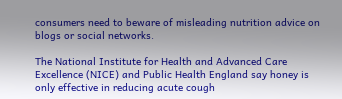consumers need to beware of misleading nutrition advice on blogs or social networks.

The National Institute for Health and Advanced Care Excellence (NICE) and Public Health England say honey is only effective in reducing acute cough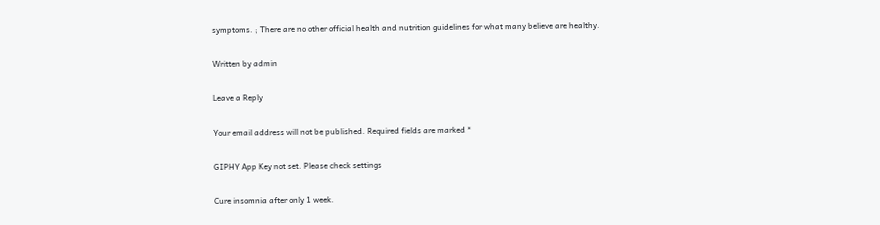symptoms. ; There are no other official health and nutrition guidelines for what many believe are healthy.

Written by admin

Leave a Reply

Your email address will not be published. Required fields are marked *

GIPHY App Key not set. Please check settings

Cure insomnia after only 1 week.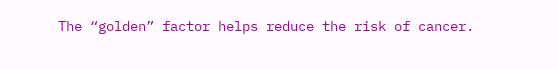The “golden” factor helps reduce the risk of cancer.